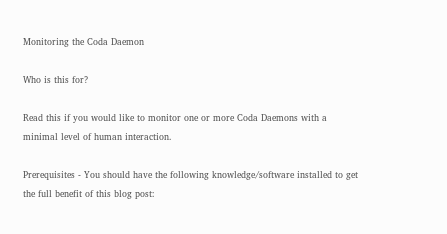Monitoring the Coda Daemon

Who is this for?

Read this if you would like to monitor one or more Coda Daemons with a minimal level of human interaction.

Prerequisites - You should have the following knowledge/software installed to get the full benefit of this blog post: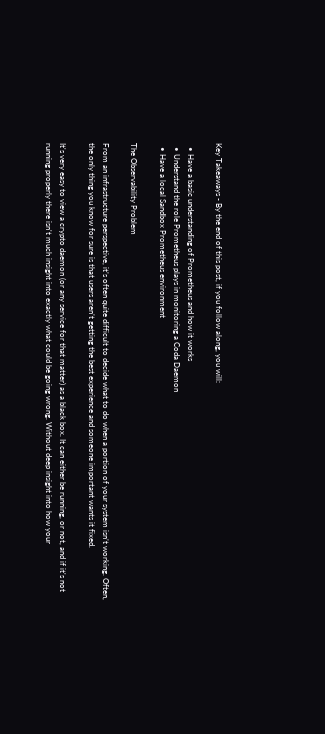Key Takeaways - By the end of this post, if you follow along, you will:

  • Have a basic understanding of Prometheus and how it works
  • Understand the role Prometheus plays in monitoring a Coda Daemon
  • Have a local Sandbox Prometheus environment

The Observability Problem

From an infrastructure perspective, it’s often quite difficult to decide what to do when a portion of your system isn’t working. Often, the only thing you know for sure is that users aren’t getting the best experience and someone important wants it fixed.

It's very easy to view a crypto daemon (or any service for that matter) as a black box. It can either be running, or not, and if it's not running properly there isn't much insight into exactly what could be going wrong. Without deep insight into how your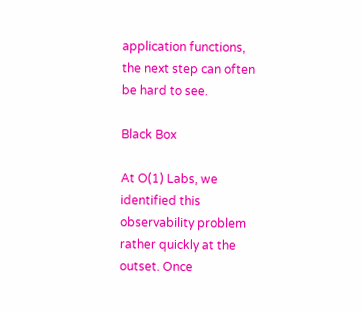application functions, the next step can often be hard to see.

Black Box

At O(1) Labs, we identified this observability problem rather quickly at the outset. Once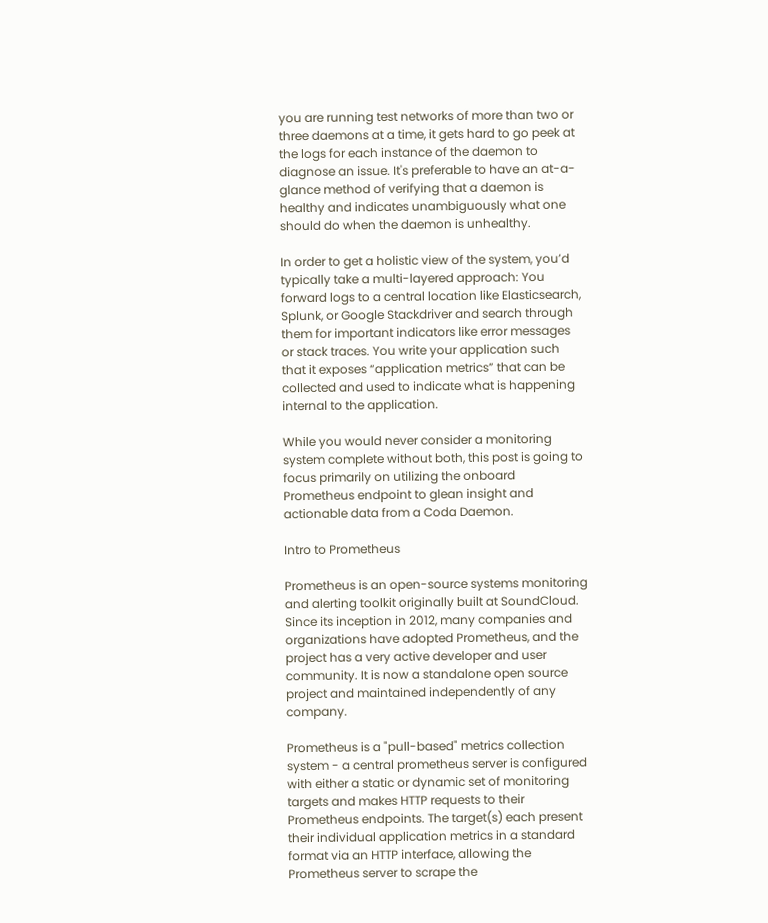you are running test networks of more than two or three daemons at a time, it gets hard to go peek at the logs for each instance of the daemon to diagnose an issue. It's preferable to have an at-a-glance method of verifying that a daemon is healthy and indicates unambiguously what one should do when the daemon is unhealthy.

In order to get a holistic view of the system, you’d typically take a multi-layered approach: You forward logs to a central location like Elasticsearch, Splunk, or Google Stackdriver and search through them for important indicators like error messages or stack traces. You write your application such that it exposes “application metrics” that can be collected and used to indicate what is happening internal to the application.

While you would never consider a monitoring system complete without both, this post is going to focus primarily on utilizing the onboard Prometheus endpoint to glean insight and actionable data from a Coda Daemon.

Intro to Prometheus

Prometheus is an open-source systems monitoring and alerting toolkit originally built at SoundCloud. Since its inception in 2012, many companies and organizations have adopted Prometheus, and the project has a very active developer and user community. It is now a standalone open source project and maintained independently of any company.

Prometheus is a "pull-based" metrics collection system - a central prometheus server is configured with either a static or dynamic set of monitoring targets and makes HTTP requests to their Prometheus endpoints. The target(s) each present their individual application metrics in a standard format via an HTTP interface, allowing the Prometheus server to scrape the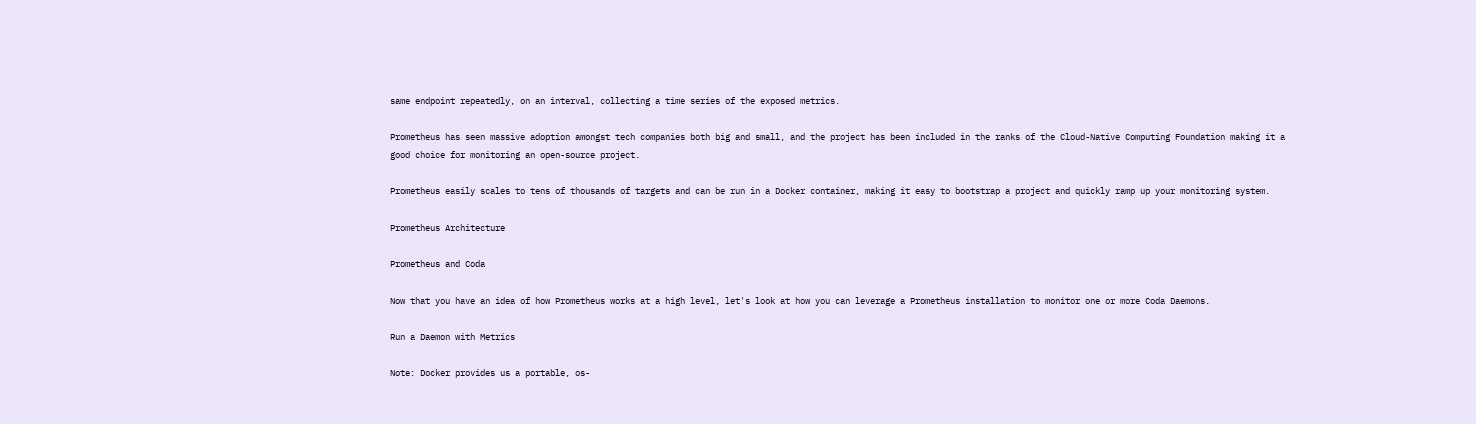same endpoint repeatedly, on an interval, collecting a time series of the exposed metrics.

Prometheus has seen massive adoption amongst tech companies both big and small, and the project has been included in the ranks of the Cloud-Native Computing Foundation making it a good choice for monitoring an open-source project.

Prometheus easily scales to tens of thousands of targets and can be run in a Docker container, making it easy to bootstrap a project and quickly ramp up your monitoring system.

Prometheus Architecture

Prometheus and Coda

Now that you have an idea of how Prometheus works at a high level, let's look at how you can leverage a Prometheus installation to monitor one or more Coda Daemons.

Run a Daemon with Metrics

Note: Docker provides us a portable, os-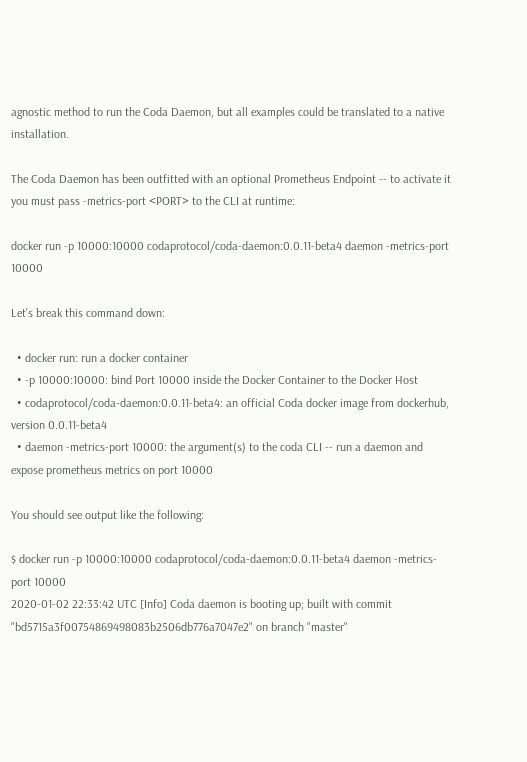agnostic method to run the Coda Daemon, but all examples could be translated to a native installation.

The Coda Daemon has been outfitted with an optional Prometheus Endpoint -- to activate it you must pass -metrics-port <PORT> to the CLI at runtime:

docker run -p 10000:10000 codaprotocol/coda-daemon:0.0.11-beta4 daemon -metrics-port 10000

Let's break this command down:

  • docker run: run a docker container
  • -p 10000:10000: bind Port 10000 inside the Docker Container to the Docker Host
  • codaprotocol/coda-daemon:0.0.11-beta4: an official Coda docker image from dockerhub, version 0.0.11-beta4
  • daemon -metrics-port 10000: the argument(s) to the coda CLI -- run a daemon and expose prometheus metrics on port 10000

You should see output like the following:

$ docker run -p 10000:10000 codaprotocol/coda-daemon:0.0.11-beta4 daemon -metrics-port 10000
2020-01-02 22:33:42 UTC [Info] Coda daemon is booting up; built with commit "bd5715a3f00754869498083b2506db776a7047e2" on branch "master"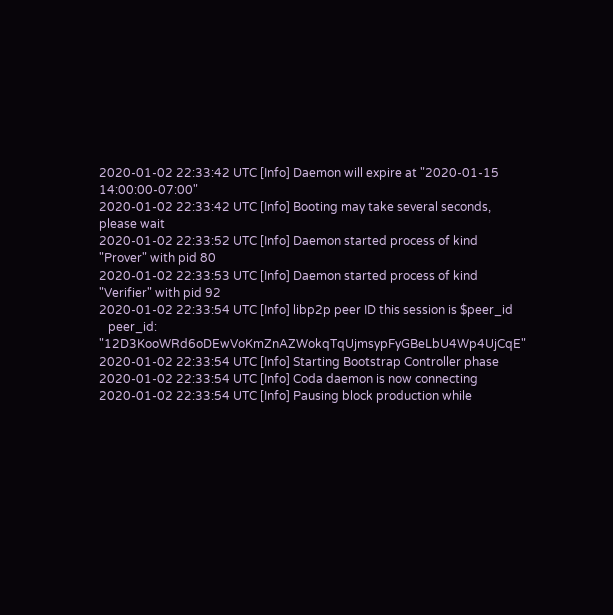2020-01-02 22:33:42 UTC [Info] Daemon will expire at "2020-01-15 14:00:00-07:00"
2020-01-02 22:33:42 UTC [Info] Booting may take several seconds, please wait
2020-01-02 22:33:52 UTC [Info] Daemon started process of kind "Prover" with pid 80
2020-01-02 22:33:53 UTC [Info] Daemon started process of kind "Verifier" with pid 92
2020-01-02 22:33:54 UTC [Info] libp2p peer ID this session is $peer_id
   peer_id: "12D3KooWRd6oDEwVoKmZnAZWokqTqUjmsypFyGBeLbU4Wp4UjCqE"
2020-01-02 22:33:54 UTC [Info] Starting Bootstrap Controller phase
2020-01-02 22:33:54 UTC [Info] Coda daemon is now connecting
2020-01-02 22:33:54 UTC [Info] Pausing block production while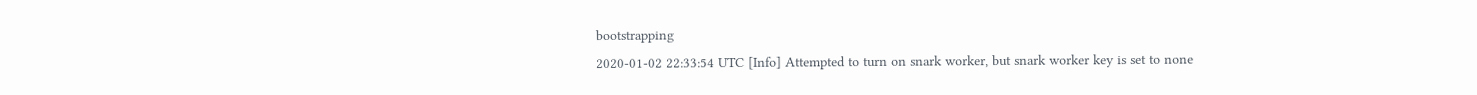bootstrapping
2020-01-02 22:33:54 UTC [Info] Attempted to turn on snark worker, but snark worker key is set to none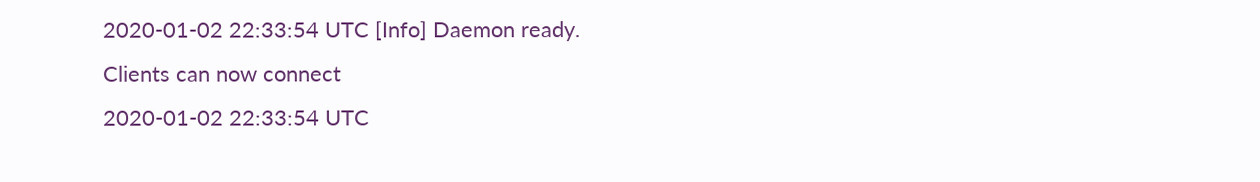2020-01-02 22:33:54 UTC [Info] Daemon ready. Clients can now connect
2020-01-02 22:33:54 UTC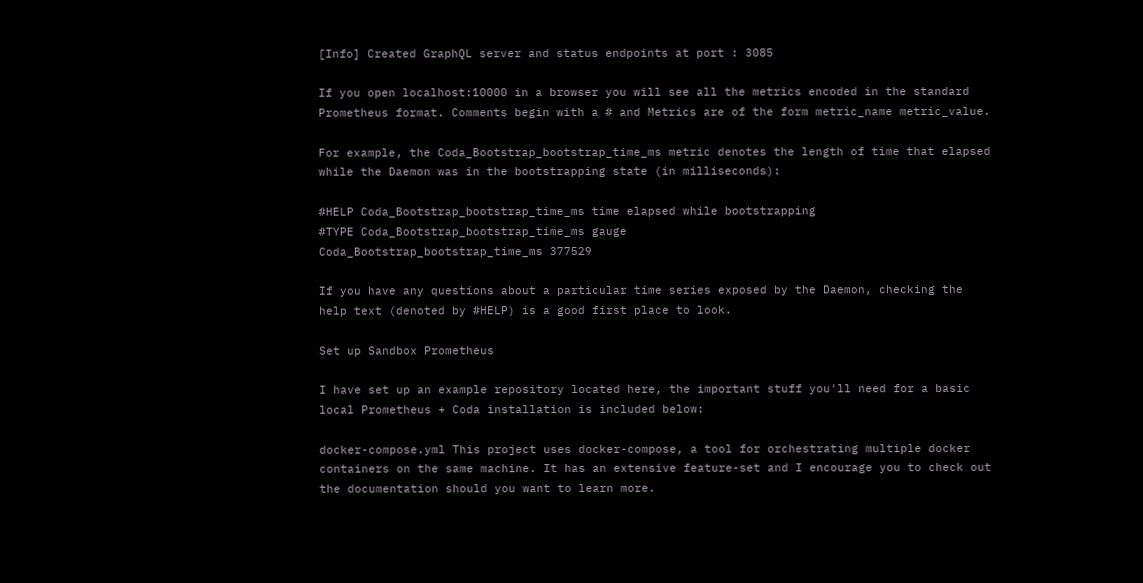[Info] Created GraphQL server and status endpoints at port : 3085

If you open localhost:10000 in a browser you will see all the metrics encoded in the standard Prometheus format. Comments begin with a # and Metrics are of the form metric_name metric_value.

For example, the Coda_Bootstrap_bootstrap_time_ms metric denotes the length of time that elapsed while the Daemon was in the bootstrapping state (in milliseconds):

#HELP Coda_Bootstrap_bootstrap_time_ms time elapsed while bootstrapping
#TYPE Coda_Bootstrap_bootstrap_time_ms gauge
Coda_Bootstrap_bootstrap_time_ms 377529

If you have any questions about a particular time series exposed by the Daemon, checking the help text (denoted by #HELP) is a good first place to look.

Set up Sandbox Prometheus

I have set up an example repository located here, the important stuff you'll need for a basic local Prometheus + Coda installation is included below:

docker-compose.yml This project uses docker-compose, a tool for orchestrating multiple docker containers on the same machine. It has an extensive feature-set and I encourage you to check out the documentation should you want to learn more.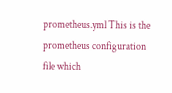prometheus.yml This is the prometheus configuration file which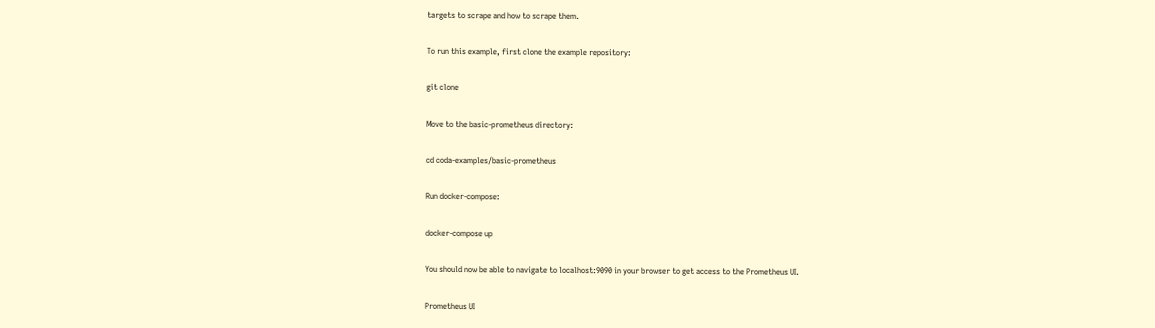targets to scrape and how to scrape them.

To run this example, first clone the example repository:

git clone

Move to the basic-prometheus directory:

cd coda-examples/basic-prometheus

Run docker-compose:

docker-compose up

You should now be able to navigate to localhost:9090 in your browser to get access to the Prometheus UI.

Prometheus UI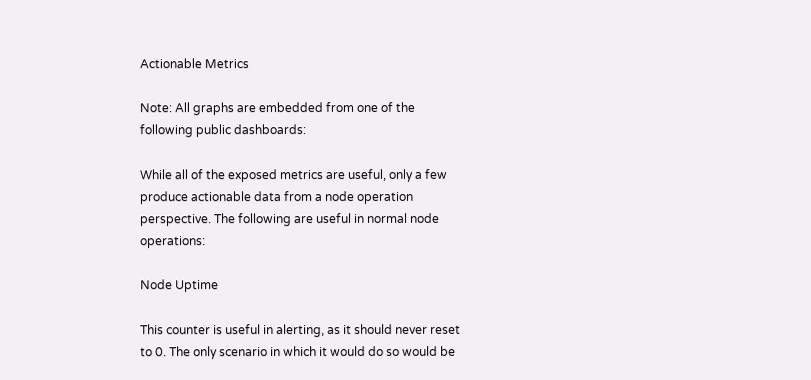Actionable Metrics

Note: All graphs are embedded from one of the following public dashboards:

While all of the exposed metrics are useful, only a few produce actionable data from a node operation perspective. The following are useful in normal node operations:

Node Uptime

This counter is useful in alerting, as it should never reset to 0. The only scenario in which it would do so would be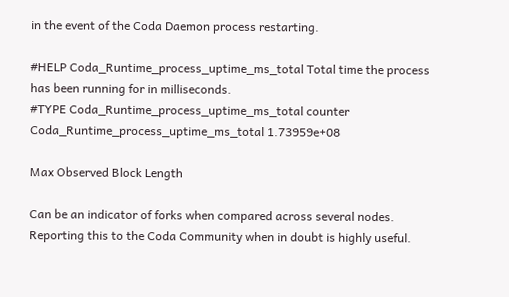in the event of the Coda Daemon process restarting.

#HELP Coda_Runtime_process_uptime_ms_total Total time the process has been running for in milliseconds.
#TYPE Coda_Runtime_process_uptime_ms_total counter
Coda_Runtime_process_uptime_ms_total 1.73959e+08

Max Observed Block Length

Can be an indicator of forks when compared across several nodes. Reporting this to the Coda Community when in doubt is highly useful.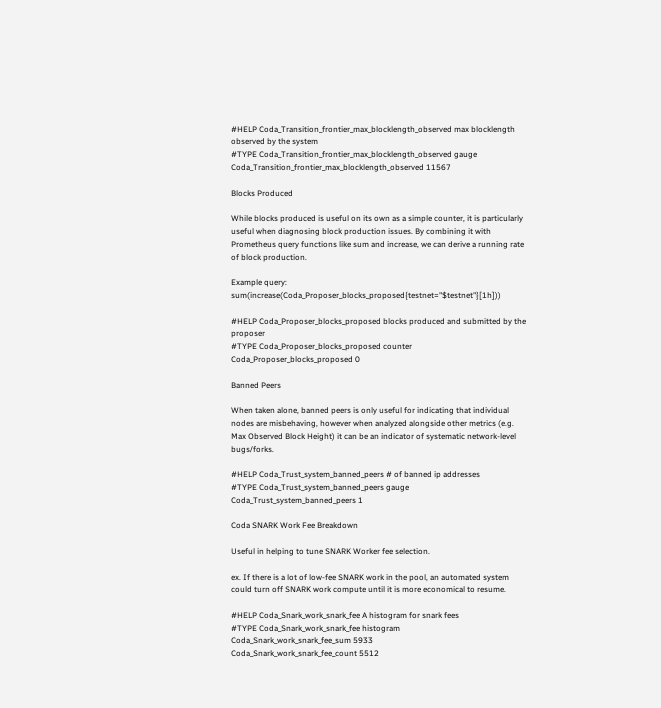#HELP Coda_Transition_frontier_max_blocklength_observed max blocklength observed by the system
#TYPE Coda_Transition_frontier_max_blocklength_observed gauge
Coda_Transition_frontier_max_blocklength_observed 11567

Blocks Produced

While blocks produced is useful on its own as a simple counter, it is particularly useful when diagnosing block production issues. By combining it with Prometheus query functions like sum and increase, we can derive a running rate of block production.

Example query: sum(increase(Coda_Proposer_blocks_proposed{testnet="$testnet"}[1h]))

#HELP Coda_Proposer_blocks_proposed blocks produced and submitted by the proposer
#TYPE Coda_Proposer_blocks_proposed counter
Coda_Proposer_blocks_proposed 0

Banned Peers

When taken alone, banned peers is only useful for indicating that individual nodes are misbehaving, however when analyzed alongside other metrics (e.g. Max Observed Block Height) it can be an indicator of systematic network-level bugs/forks.

#HELP Coda_Trust_system_banned_peers # of banned ip addresses
#TYPE Coda_Trust_system_banned_peers gauge
Coda_Trust_system_banned_peers 1

Coda SNARK Work Fee Breakdown

Useful in helping to tune SNARK Worker fee selection.

ex. If there is a lot of low-fee SNARK work in the pool, an automated system could turn off SNARK work compute until it is more economical to resume.

#HELP Coda_Snark_work_snark_fee A histogram for snark fees
#TYPE Coda_Snark_work_snark_fee histogram
Coda_Snark_work_snark_fee_sum 5933
Coda_Snark_work_snark_fee_count 5512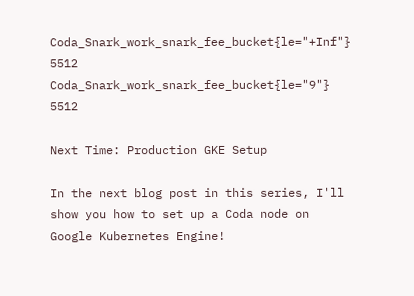Coda_Snark_work_snark_fee_bucket{le="+Inf"} 5512
Coda_Snark_work_snark_fee_bucket{le="9"} 5512

Next Time: Production GKE Setup

In the next blog post in this series, I'll show you how to set up a Coda node on Google Kubernetes Engine!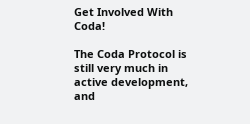Get Involved With Coda!

The Coda Protocol is still very much in active development, and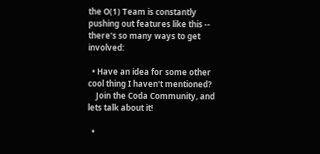the O(1) Team is constantly pushing out features like this -- there's so many ways to get involved:

  • Have an idea for some other cool thing I haven't mentioned?
    Join the Coda Community, and lets talk about it!

  •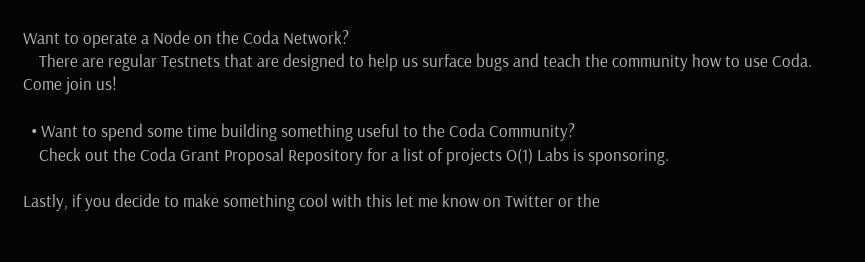Want to operate a Node on the Coda Network?
    There are regular Testnets that are designed to help us surface bugs and teach the community how to use Coda. Come join us!

  • Want to spend some time building something useful to the Coda Community?
    Check out the Coda Grant Proposal Repository for a list of projects O(1) Labs is sponsoring.

Lastly, if you decide to make something cool with this let me know on Twitter or the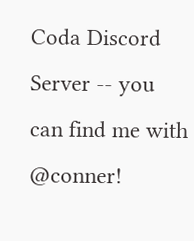Coda Discord Server -- you can find me with @conner!